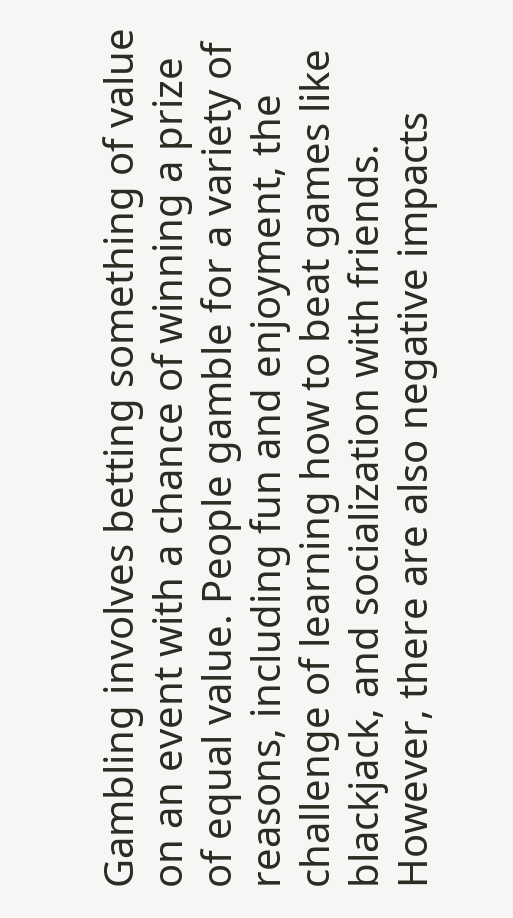Gambling involves betting something of value on an event with a chance of winning a prize of equal value. People gamble for a variety of reasons, including fun and enjoyment, the challenge of learning how to beat games like blackjack, and socialization with friends. However, there are also negative impacts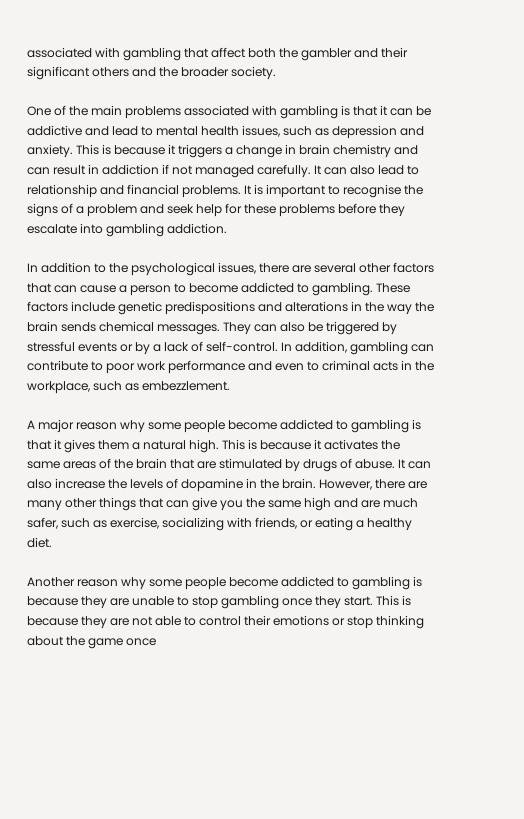associated with gambling that affect both the gambler and their significant others and the broader society.

One of the main problems associated with gambling is that it can be addictive and lead to mental health issues, such as depression and anxiety. This is because it triggers a change in brain chemistry and can result in addiction if not managed carefully. It can also lead to relationship and financial problems. It is important to recognise the signs of a problem and seek help for these problems before they escalate into gambling addiction.

In addition to the psychological issues, there are several other factors that can cause a person to become addicted to gambling. These factors include genetic predispositions and alterations in the way the brain sends chemical messages. They can also be triggered by stressful events or by a lack of self-control. In addition, gambling can contribute to poor work performance and even to criminal acts in the workplace, such as embezzlement.

A major reason why some people become addicted to gambling is that it gives them a natural high. This is because it activates the same areas of the brain that are stimulated by drugs of abuse. It can also increase the levels of dopamine in the brain. However, there are many other things that can give you the same high and are much safer, such as exercise, socializing with friends, or eating a healthy diet.

Another reason why some people become addicted to gambling is because they are unable to stop gambling once they start. This is because they are not able to control their emotions or stop thinking about the game once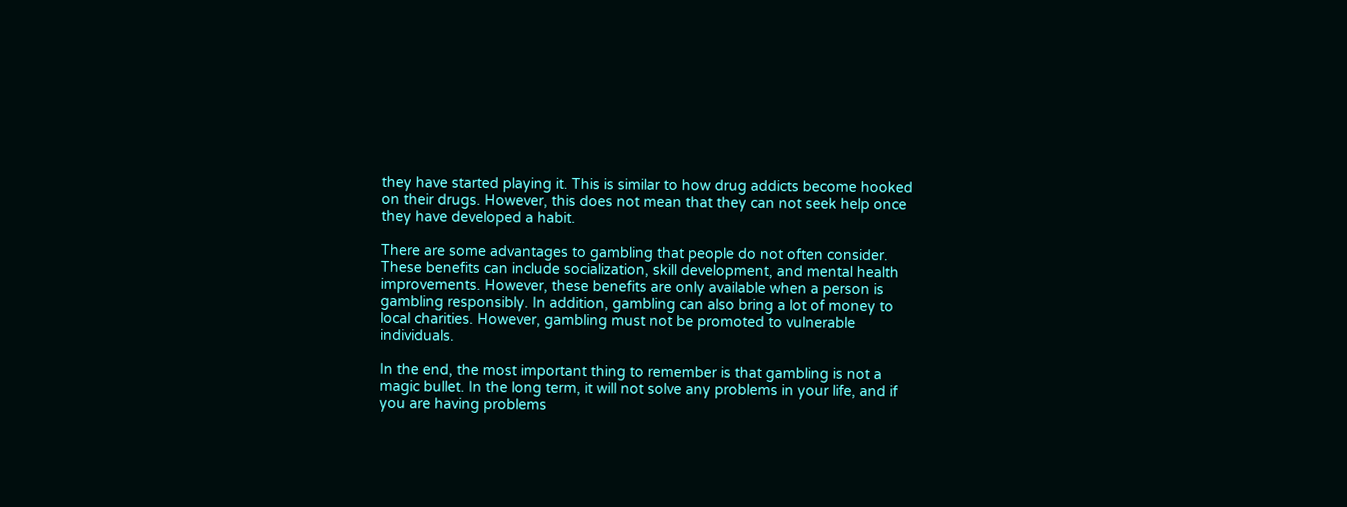they have started playing it. This is similar to how drug addicts become hooked on their drugs. However, this does not mean that they can not seek help once they have developed a habit.

There are some advantages to gambling that people do not often consider. These benefits can include socialization, skill development, and mental health improvements. However, these benefits are only available when a person is gambling responsibly. In addition, gambling can also bring a lot of money to local charities. However, gambling must not be promoted to vulnerable individuals.

In the end, the most important thing to remember is that gambling is not a magic bullet. In the long term, it will not solve any problems in your life, and if you are having problems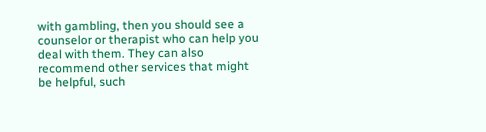with gambling, then you should see a counselor or therapist who can help you deal with them. They can also recommend other services that might be helpful, such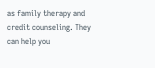as family therapy and credit counseling. They can help you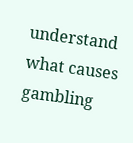understand what causes gambling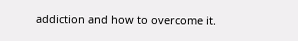addiction and how to overcome it.